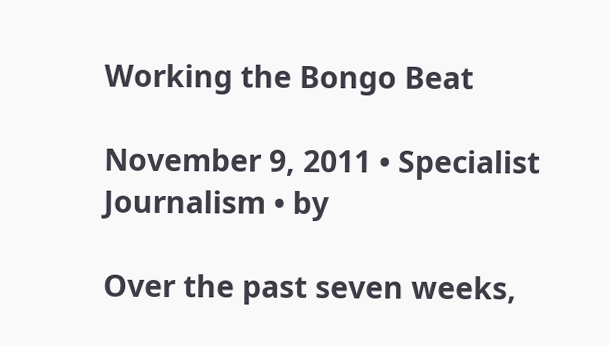Working the Bongo Beat

November 9, 2011 • Specialist Journalism • by

Over the past seven weeks,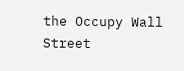the Occupy Wall Street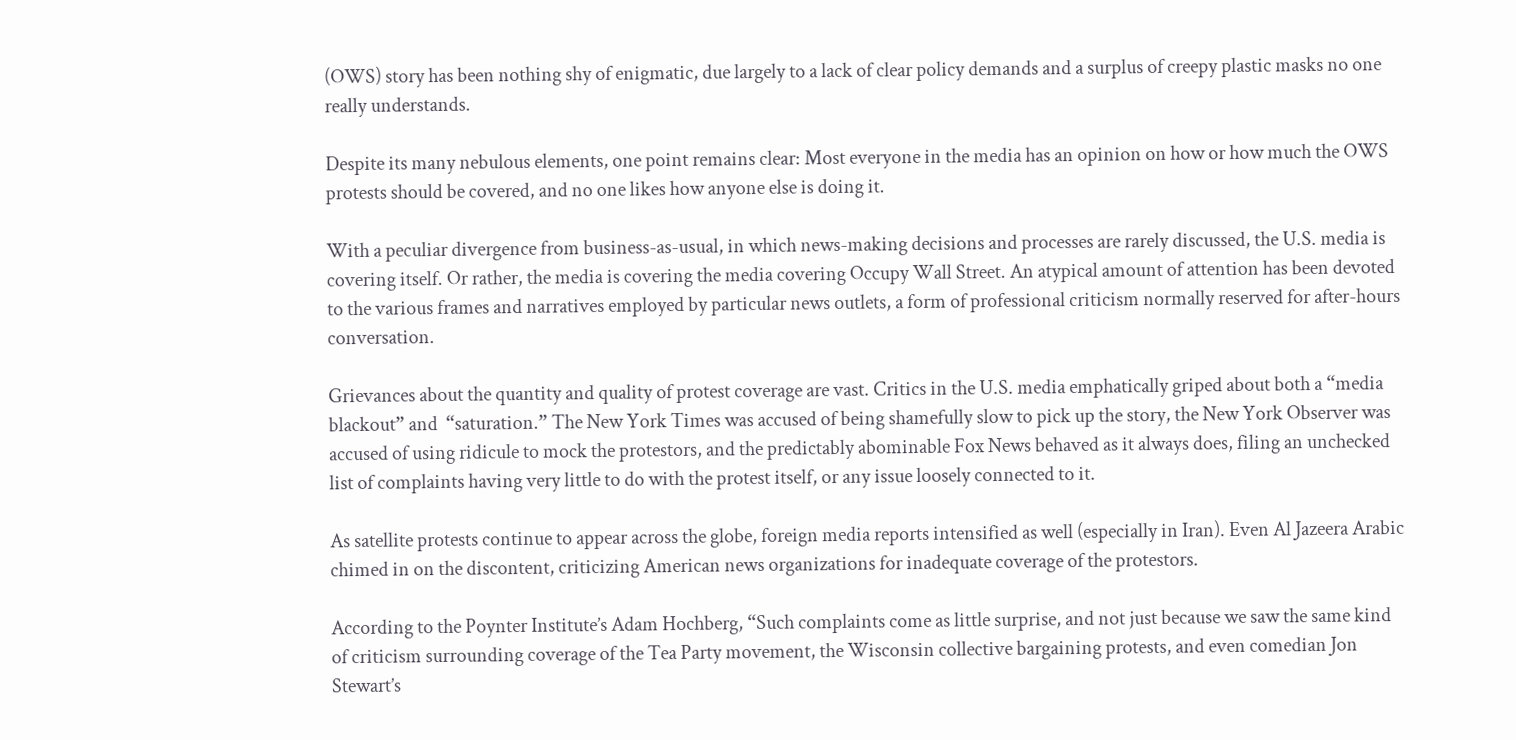(OWS) story has been nothing shy of enigmatic, due largely to a lack of clear policy demands and a surplus of creepy plastic masks no one really understands.

Despite its many nebulous elements, one point remains clear: Most everyone in the media has an opinion on how or how much the OWS protests should be covered, and no one likes how anyone else is doing it.

With a peculiar divergence from business-as-usual, in which news-making decisions and processes are rarely discussed, the U.S. media is covering itself. Or rather, the media is covering the media covering Occupy Wall Street. An atypical amount of attention has been devoted to the various frames and narratives employed by particular news outlets, a form of professional criticism normally reserved for after-hours conversation.

Grievances about the quantity and quality of protest coverage are vast. Critics in the U.S. media emphatically griped about both a “media blackout” and  “saturation.” The New York Times was accused of being shamefully slow to pick up the story, the New York Observer was accused of using ridicule to mock the protestors, and the predictably abominable Fox News behaved as it always does, filing an unchecked list of complaints having very little to do with the protest itself, or any issue loosely connected to it.

As satellite protests continue to appear across the globe, foreign media reports intensified as well (especially in Iran). Even Al Jazeera Arabic chimed in on the discontent, criticizing American news organizations for inadequate coverage of the protestors.

According to the Poynter Institute’s Adam Hochberg, “Such complaints come as little surprise, and not just because we saw the same kind of criticism surrounding coverage of the Tea Party movement, the Wisconsin collective bargaining protests, and even comedian Jon Stewart’s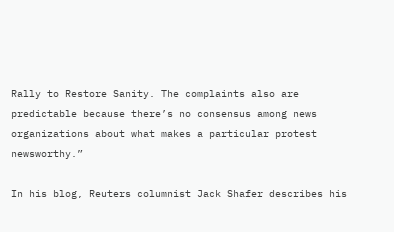Rally to Restore Sanity. The complaints also are predictable because there’s no consensus among news organizations about what makes a particular protest newsworthy.”

In his blog, Reuters columnist Jack Shafer describes his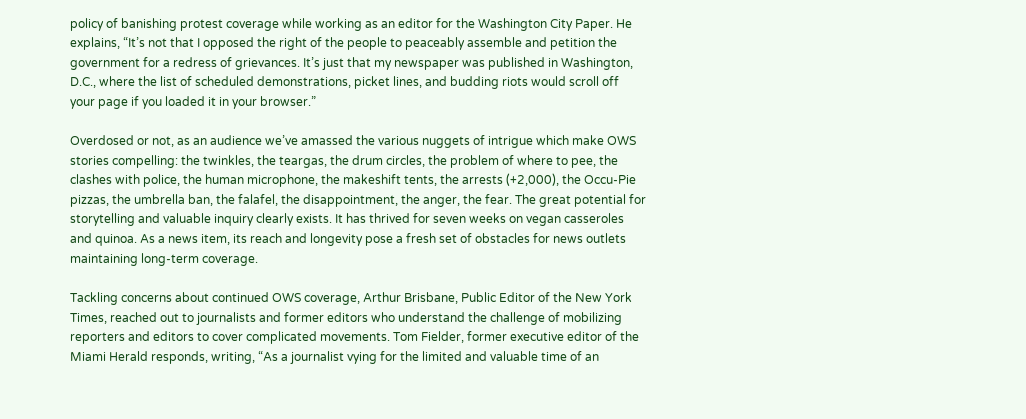policy of banishing protest coverage while working as an editor for the Washington City Paper. He explains, “It’s not that I opposed the right of the people to peaceably assemble and petition the government for a redress of grievances. It’s just that my newspaper was published in Washington, D.C., where the list of scheduled demonstrations, picket lines, and budding riots would scroll off your page if you loaded it in your browser.”

Overdosed or not, as an audience we’ve amassed the various nuggets of intrigue which make OWS stories compelling: the twinkles, the teargas, the drum circles, the problem of where to pee, the clashes with police, the human microphone, the makeshift tents, the arrests (+2,000), the Occu-Pie pizzas, the umbrella ban, the falafel, the disappointment, the anger, the fear. The great potential for storytelling and valuable inquiry clearly exists. It has thrived for seven weeks on vegan casseroles and quinoa. As a news item, its reach and longevity pose a fresh set of obstacles for news outlets maintaining long-term coverage.

Tackling concerns about continued OWS coverage, Arthur Brisbane, Public Editor of the New York Times, reached out to journalists and former editors who understand the challenge of mobilizing reporters and editors to cover complicated movements. Tom Fielder, former executive editor of the Miami Herald responds, writing, “As a journalist vying for the limited and valuable time of an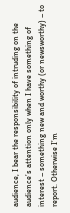audience, I bear the responsibility of intruding on the audience’s attention only when I have something of interest – something new and worthy (or newsworthy) – to report. Otherwise I’m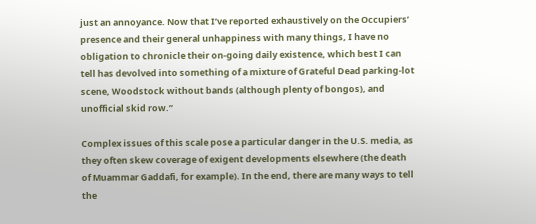just an annoyance. Now that I’ve reported exhaustively on the Occupiers’ presence and their general unhappiness with many things, I have no obligation to chronicle their on-going daily existence, which best I can tell has devolved into something of a mixture of Grateful Dead parking-lot scene, Woodstock without bands (although plenty of bongos), and unofficial skid row.”

Complex issues of this scale pose a particular danger in the U.S. media, as they often skew coverage of exigent developments elsewhere (the death of Muammar Gaddafi, for example). In the end, there are many ways to tell the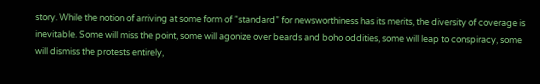story. While the notion of arriving at some form of “standard” for newsworthiness has its merits, the diversity of coverage is inevitable. Some will miss the point, some will agonize over beards and boho oddities, some will leap to conspiracy, some will dismiss the protests entirely,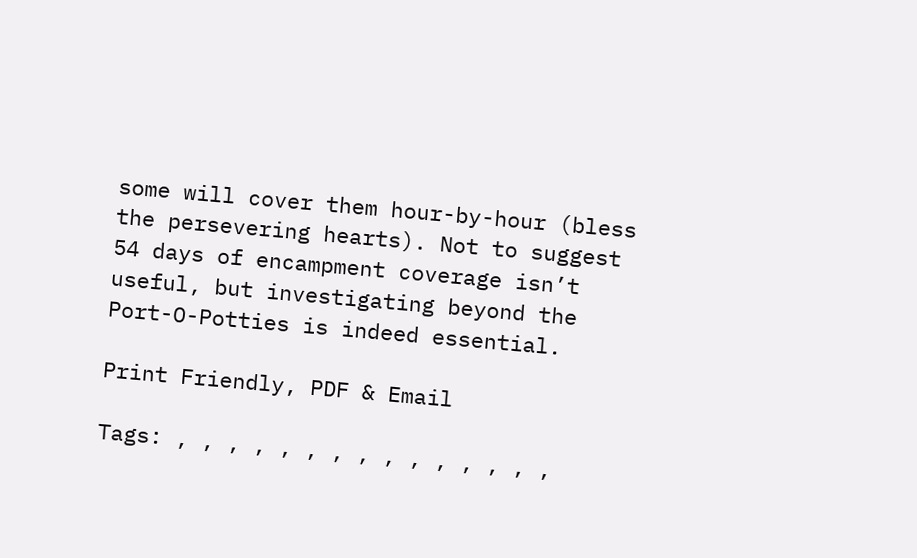some will cover them hour-by-hour (bless the persevering hearts). Not to suggest 54 days of encampment coverage isn’t useful, but investigating beyond the Port-O-Potties is indeed essential.

Print Friendly, PDF & Email

Tags: , , , , , , , , , , , , , , ,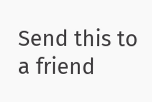Send this to a friend